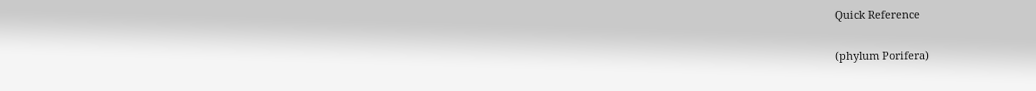Quick Reference

(phylum Porifera)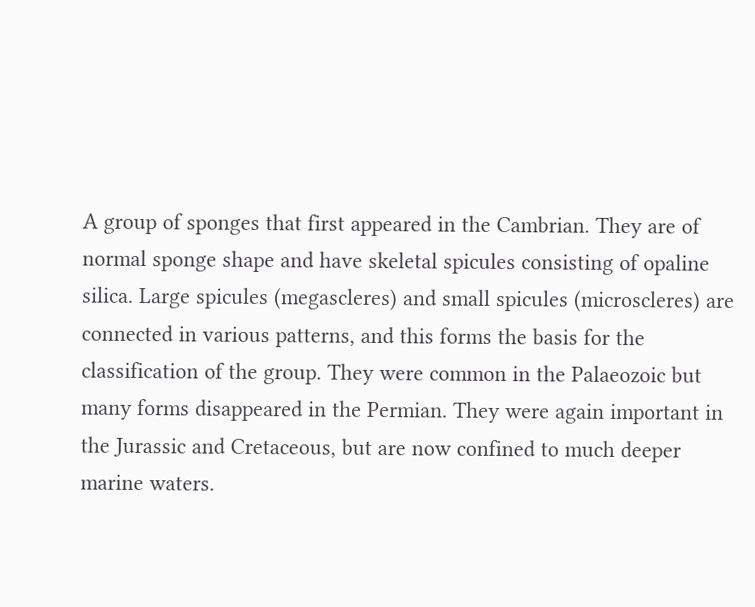A group of sponges that first appeared in the Cambrian. They are of normal sponge shape and have skeletal spicules consisting of opaline silica. Large spicules (megascleres) and small spicules (microscleres) are connected in various patterns, and this forms the basis for the classification of the group. They were common in the Palaeozoic but many forms disappeared in the Permian. They were again important in the Jurassic and Cretaceous, but are now confined to much deeper marine waters.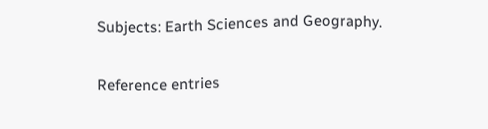Subjects: Earth Sciences and Geography.

Reference entries